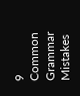9 Common Grammar Mistakes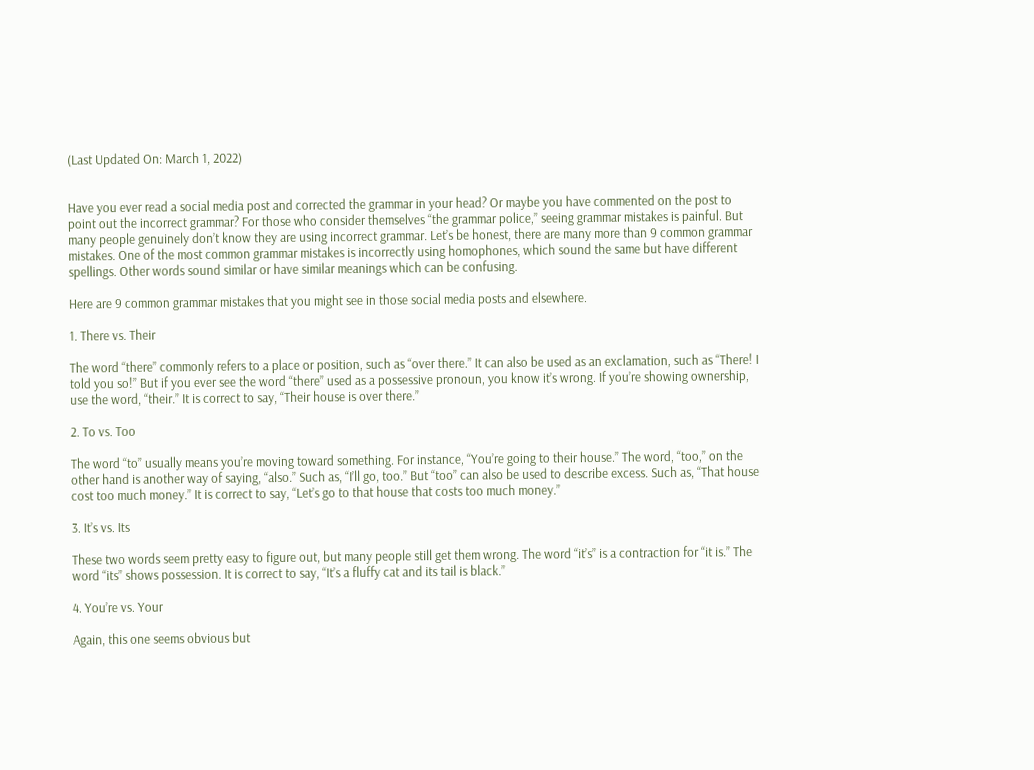(Last Updated On: March 1, 2022)


Have you ever read a social media post and corrected the grammar in your head? Or maybe you have commented on the post to point out the incorrect grammar? For those who consider themselves “the grammar police,” seeing grammar mistakes is painful. But many people genuinely don’t know they are using incorrect grammar. Let’s be honest, there are many more than 9 common grammar mistakes. One of the most common grammar mistakes is incorrectly using homophones, which sound the same but have different spellings. Other words sound similar or have similar meanings which can be confusing.

Here are 9 common grammar mistakes that you might see in those social media posts and elsewhere.

1. There vs. Their

The word “there” commonly refers to a place or position, such as “over there.” It can also be used as an exclamation, such as “There! I told you so!” But if you ever see the word “there” used as a possessive pronoun, you know it’s wrong. If you’re showing ownership, use the word, “their.” It is correct to say, “Their house is over there.”

2. To vs. Too

The word “to” usually means you’re moving toward something. For instance, “You’re going to their house.” The word, “too,” on the other hand is another way of saying, “also.” Such as, “I’ll go, too.” But “too” can also be used to describe excess. Such as, “That house cost too much money.” It is correct to say, “Let’s go to that house that costs too much money.”

3. It’s vs. Its

These two words seem pretty easy to figure out, but many people still get them wrong. The word “it’s” is a contraction for “it is.” The word “its” shows possession. It is correct to say, “It’s a fluffy cat and its tail is black.”

4. You’re vs. Your

Again, this one seems obvious but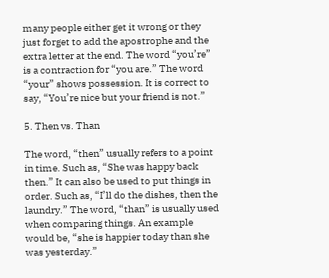many people either get it wrong or they just forget to add the apostrophe and the extra letter at the end. The word “you’re” is a contraction for “you are.” The word “your” shows possession. It is correct to say, “You’re nice but your friend is not.”

5. Then vs. Than

The word, “then” usually refers to a point in time. Such as, “She was happy back then.” It can also be used to put things in order. Such as, “I’ll do the dishes, then the laundry.” The word, “than” is usually used when comparing things. An example would be, “she is happier today than she was yesterday.”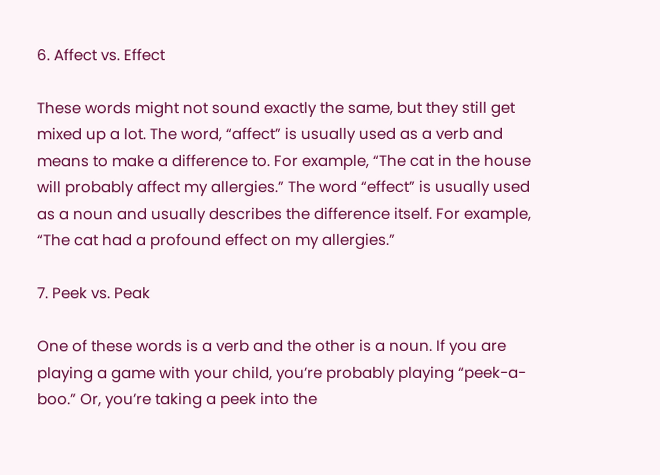6. Affect vs. Effect

These words might not sound exactly the same, but they still get mixed up a lot. The word, “affect” is usually used as a verb and means to make a difference to. For example, “The cat in the house will probably affect my allergies.” The word “effect” is usually used as a noun and usually describes the difference itself. For example, “The cat had a profound effect on my allergies.”

7. Peek vs. Peak

One of these words is a verb and the other is a noun. If you are playing a game with your child, you’re probably playing “peek-a-boo.” Or, you’re taking a peek into the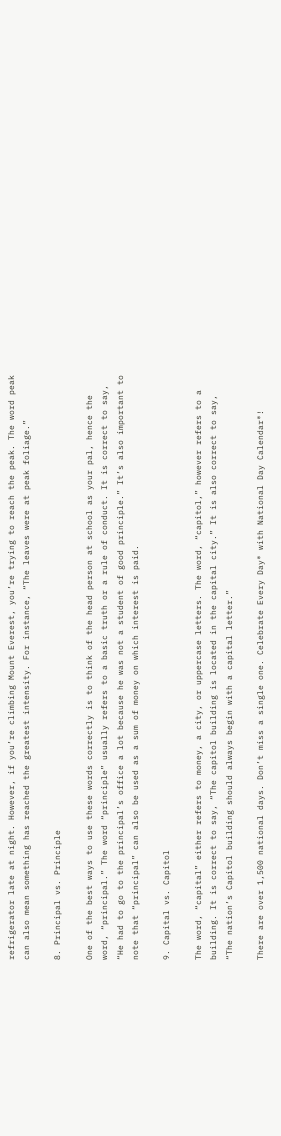refrigerator late at night. However, if you’re climbing Mount Everest, you’re trying to reach the peak. The word peak can also mean something has reached the greatest intensity. For instance, “The leaves were at peak foliage.”

8. Principal vs. Principle

One of the best ways to use these words correctly is to think of the head person at school as your pal, hence the word, “principal.” The word “principle” usually refers to a basic truth or a rule of conduct. It is correct to say, “He had to go to the principal’s office a lot because he was not a student of good principle.” It’s also important to note that “principal” can also be used as a sum of money on which interest is paid.

9. Capital vs. Capitol

The word, “capital” either refers to money, a city, or uppercase letters. The word, “capitol,” however refers to a building. It is correct to say, “The capitol building is located in the capital city.” It is also correct to say, “The nation’s Capitol building should always begin with a capital letter.”

There are over 1,500 national days. Don’t miss a single one. Celebrate Every Day® with National Day Calendar®!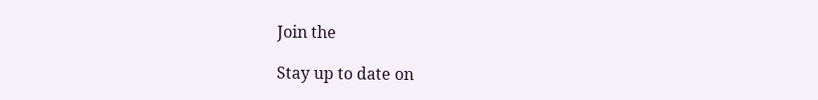Join the

Stay up to date on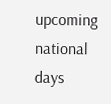upcoming national days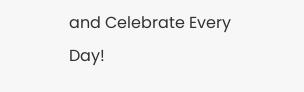and Celebrate Every Day!